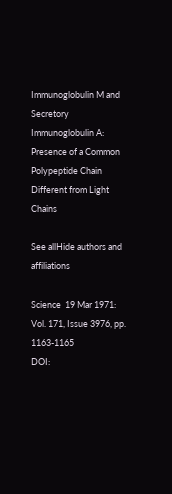Immunoglobulin M and Secretory Immunoglobulin A: Presence of a Common Polypeptide Chain Different from Light Chains

See allHide authors and affiliations

Science  19 Mar 1971:
Vol. 171, Issue 3976, pp. 1163-1165
DOI: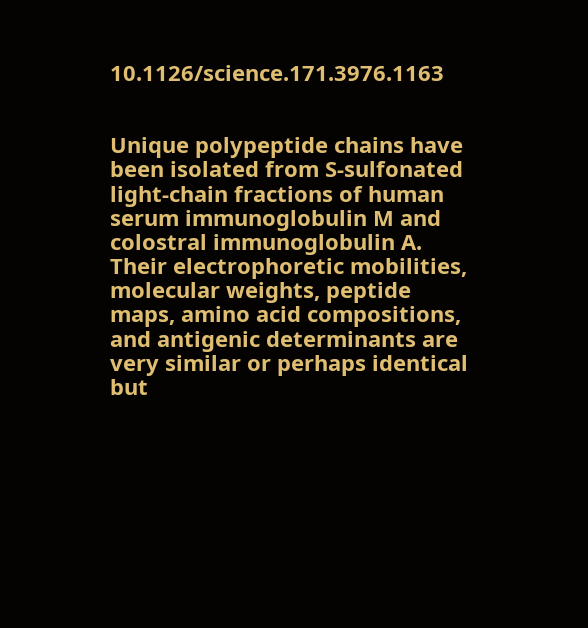10.1126/science.171.3976.1163


Unique polypeptide chains have been isolated from S-sulfonated light-chain fractions of human serum immunoglobulin M and colostral immunoglobulin A. Their electrophoretic mobilities, molecular weights, peptide maps, amino acid compositions, and antigenic determinants are very similar or perhaps identical but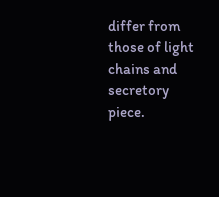differ from those of light chains and secretory piece.